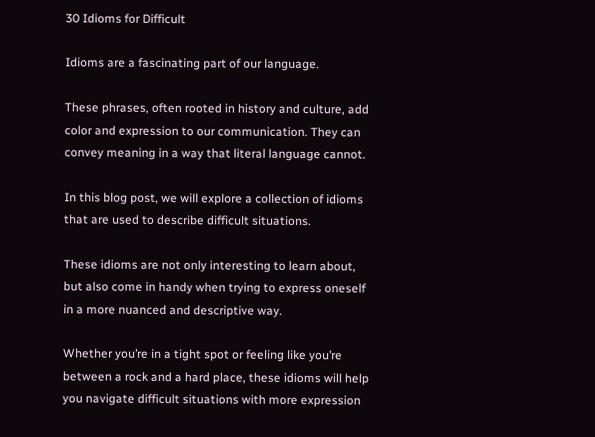30 Idioms for Difficult

Idioms are a fascinating part of our language.

These phrases, often rooted in history and culture, add color and expression to our communication. They can convey meaning in a way that literal language cannot.

In this blog post, we will explore a collection of idioms that are used to describe difficult situations.

These idioms are not only interesting to learn about, but also come in handy when trying to express oneself in a more nuanced and descriptive way.

Whether you’re in a tight spot or feeling like you’re between a rock and a hard place, these idioms will help you navigate difficult situations with more expression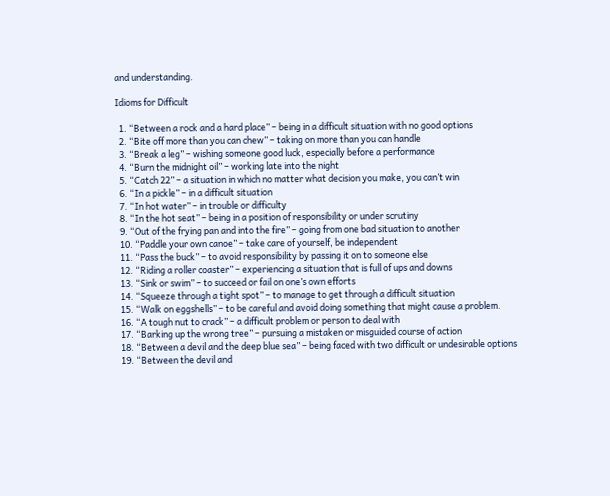and understanding.

Idioms for Difficult

  1. “Between a rock and a hard place” – being in a difficult situation with no good options
  2. “Bite off more than you can chew” – taking on more than you can handle
  3. “Break a leg” – wishing someone good luck, especially before a performance
  4. “Burn the midnight oil” – working late into the night
  5. “Catch 22” – a situation in which no matter what decision you make, you can’t win
  6. “In a pickle” – in a difficult situation
  7. “In hot water” – in trouble or difficulty
  8. “In the hot seat” – being in a position of responsibility or under scrutiny
  9. “Out of the frying pan and into the fire” – going from one bad situation to another
  10. “Paddle your own canoe” – take care of yourself, be independent
  11. “Pass the buck” – to avoid responsibility by passing it on to someone else
  12. “Riding a roller coaster” – experiencing a situation that is full of ups and downs
  13. “Sink or swim” – to succeed or fail on one’s own efforts
  14. “Squeeze through a tight spot” – to manage to get through a difficult situation
  15. “Walk on eggshells” – to be careful and avoid doing something that might cause a problem.
  16. “A tough nut to crack” – a difficult problem or person to deal with
  17. “Barking up the wrong tree” – pursuing a mistaken or misguided course of action
  18. “Between a devil and the deep blue sea” – being faced with two difficult or undesirable options
  19. “Between the devil and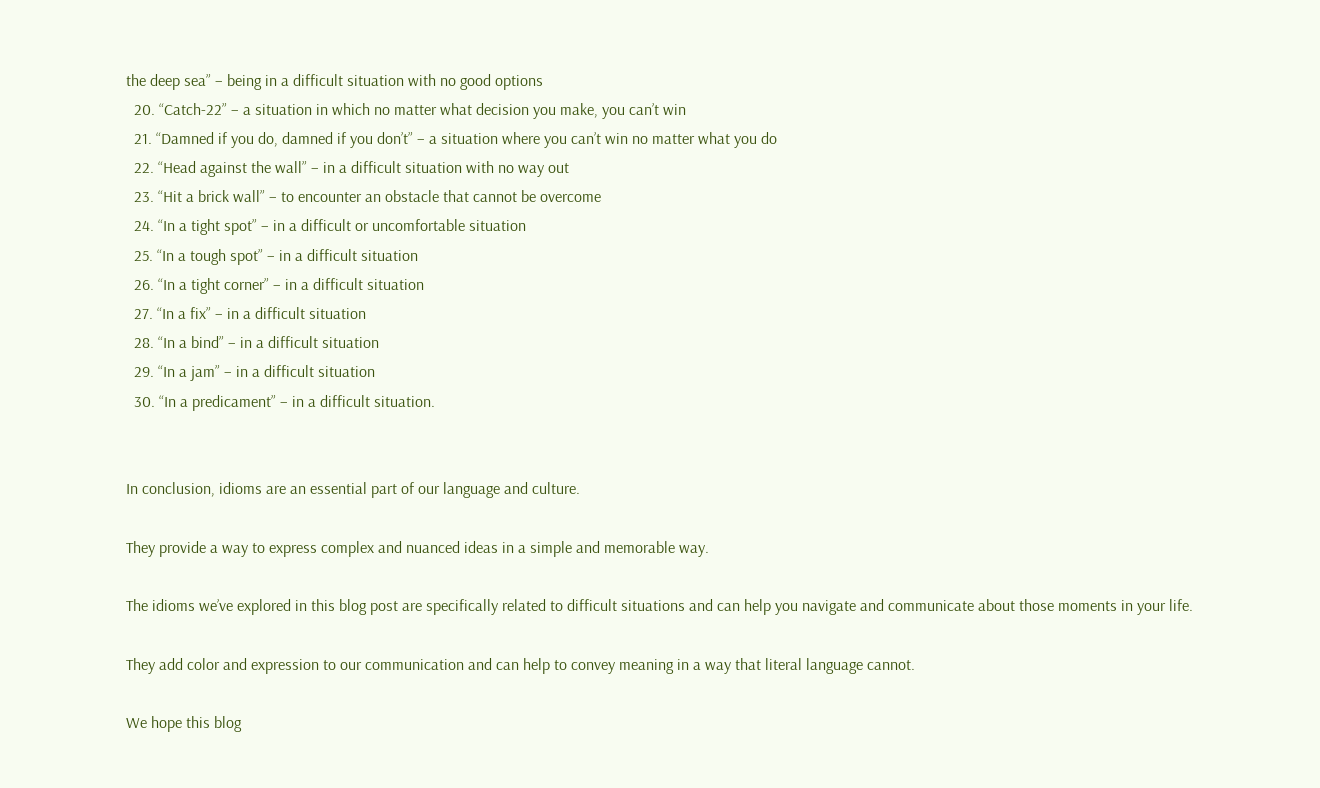the deep sea” – being in a difficult situation with no good options
  20. “Catch-22” – a situation in which no matter what decision you make, you can’t win
  21. “Damned if you do, damned if you don’t” – a situation where you can’t win no matter what you do
  22. “Head against the wall” – in a difficult situation with no way out
  23. “Hit a brick wall” – to encounter an obstacle that cannot be overcome
  24. “In a tight spot” – in a difficult or uncomfortable situation
  25. “In a tough spot” – in a difficult situation
  26. “In a tight corner” – in a difficult situation
  27. “In a fix” – in a difficult situation
  28. “In a bind” – in a difficult situation
  29. “In a jam” – in a difficult situation
  30. “In a predicament” – in a difficult situation.


In conclusion, idioms are an essential part of our language and culture.

They provide a way to express complex and nuanced ideas in a simple and memorable way.

The idioms we’ve explored in this blog post are specifically related to difficult situations and can help you navigate and communicate about those moments in your life.

They add color and expression to our communication and can help to convey meaning in a way that literal language cannot.

We hope this blog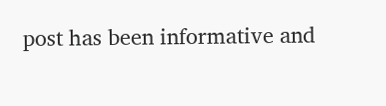post has been informative and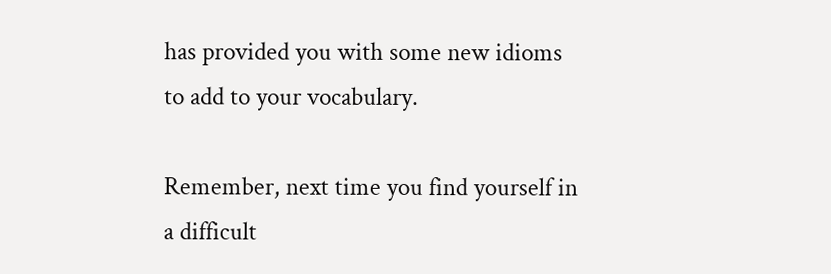has provided you with some new idioms to add to your vocabulary.

Remember, next time you find yourself in a difficult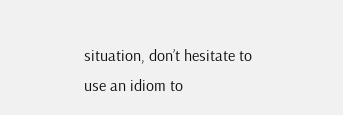situation, don’t hesitate to use an idiom to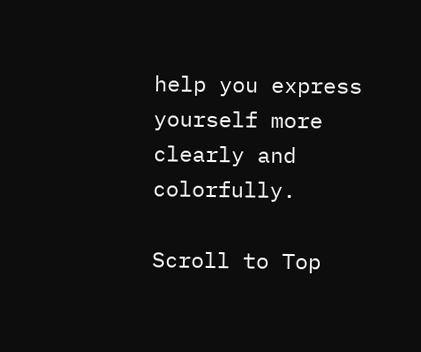help you express yourself more clearly and colorfully.

Scroll to Top